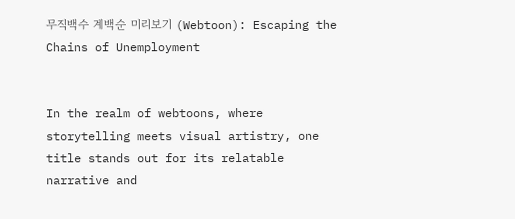무직백수 계백순 미리보기 (Webtoon): Escaping the Chains of Unemployment


In the realm of webtoons, where storytelling meets visual artistry, one title stands out for its relatable narrative and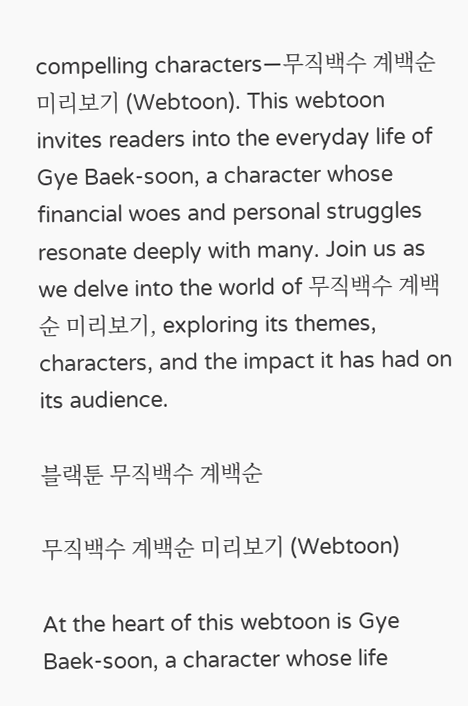compelling characters—무직백수 계백순 미리보기 (Webtoon). This webtoon invites readers into the everyday life of Gye Baek-soon, a character whose financial woes and personal struggles resonate deeply with many. Join us as we delve into the world of 무직백수 계백순 미리보기, exploring its themes, characters, and the impact it has had on its audience.

블랙툰 무직백수 계백순

무직백수 계백순 미리보기 (Webtoon)

At the heart of this webtoon is Gye Baek-soon, a character whose life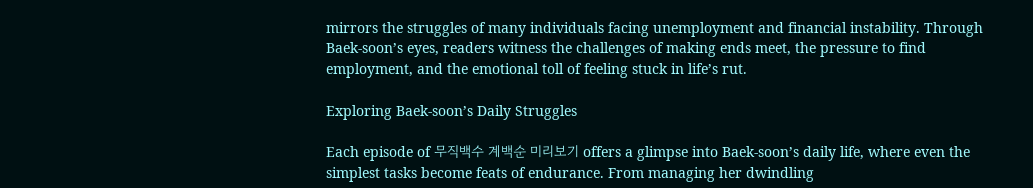mirrors the struggles of many individuals facing unemployment and financial instability. Through Baek-soon’s eyes, readers witness the challenges of making ends meet, the pressure to find employment, and the emotional toll of feeling stuck in life’s rut.

Exploring Baek-soon’s Daily Struggles

Each episode of 무직백수 계백순 미리보기 offers a glimpse into Baek-soon’s daily life, where even the simplest tasks become feats of endurance. From managing her dwindling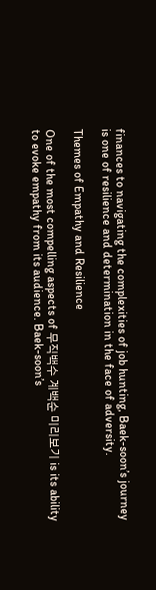finances to navigating the complexities of job hunting, Baek-soon’s journey is one of resilience and determination in the face of adversity.

Themes of Empathy and Resilience

One of the most compelling aspects of 무직백수 계백순 미리보기 is its ability to evoke empathy from its audience. Baek-soon’s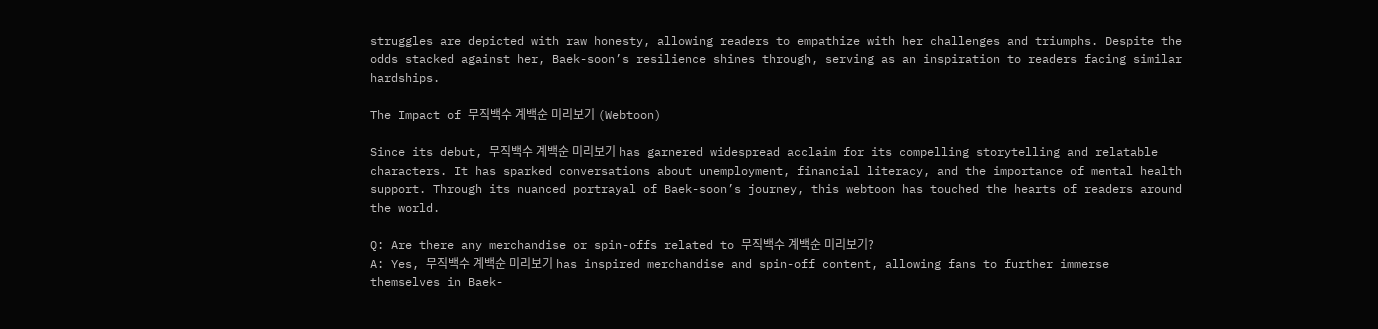struggles are depicted with raw honesty, allowing readers to empathize with her challenges and triumphs. Despite the odds stacked against her, Baek-soon’s resilience shines through, serving as an inspiration to readers facing similar hardships.

The Impact of 무직백수 계백순 미리보기 (Webtoon)

Since its debut, 무직백수 계백순 미리보기 has garnered widespread acclaim for its compelling storytelling and relatable characters. It has sparked conversations about unemployment, financial literacy, and the importance of mental health support. Through its nuanced portrayal of Baek-soon’s journey, this webtoon has touched the hearts of readers around the world.

Q: Are there any merchandise or spin-offs related to 무직백수 계백순 미리보기?
A: Yes, 무직백수 계백순 미리보기 has inspired merchandise and spin-off content, allowing fans to further immerse themselves in Baek-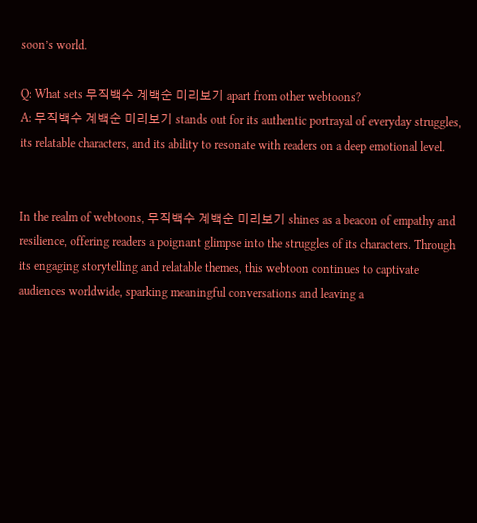soon’s world.

Q: What sets 무직백수 계백순 미리보기 apart from other webtoons?
A: 무직백수 계백순 미리보기 stands out for its authentic portrayal of everyday struggles, its relatable characters, and its ability to resonate with readers on a deep emotional level.


In the realm of webtoons, 무직백수 계백순 미리보기 shines as a beacon of empathy and resilience, offering readers a poignant glimpse into the struggles of its characters. Through its engaging storytelling and relatable themes, this webtoon continues to captivate audiences worldwide, sparking meaningful conversations and leaving a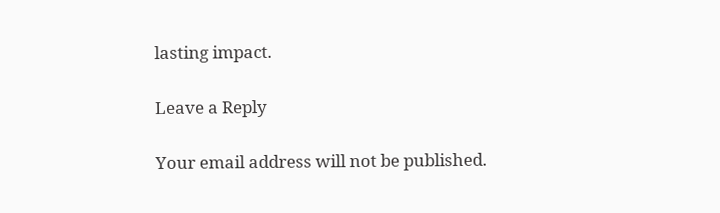lasting impact.

Leave a Reply

Your email address will not be published.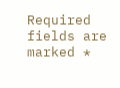Required fields are marked *